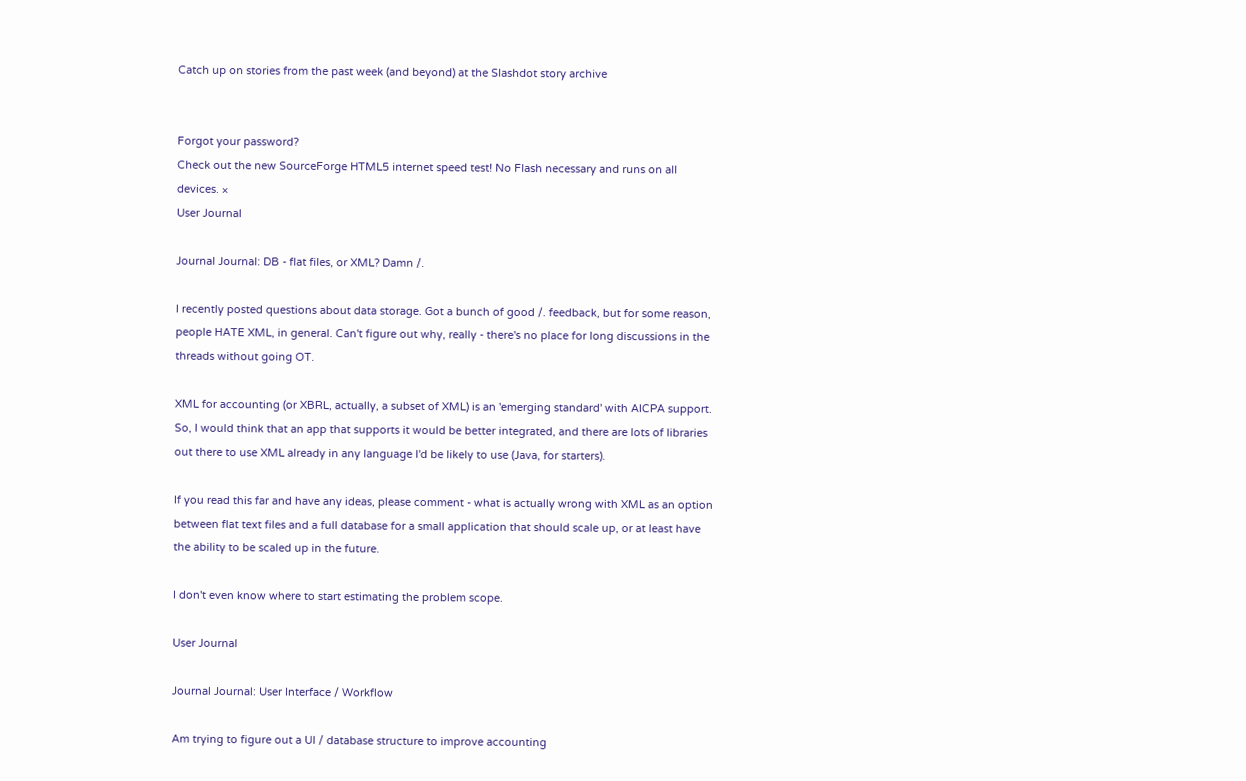Catch up on stories from the past week (and beyond) at the Slashdot story archive


Forgot your password?
Check out the new SourceForge HTML5 internet speed test! No Flash necessary and runs on all devices. ×
User Journal

Journal Journal: DB - flat files, or XML? Damn /.

I recently posted questions about data storage. Got a bunch of good /. feedback, but for some reason, people HATE XML, in general. Can't figure out why, really - there's no place for long discussions in the threads without going OT.

XML for accounting (or XBRL, actually, a subset of XML) is an 'emerging standard' with AICPA support. So, I would think that an app that supports it would be better integrated, and there are lots of libraries out there to use XML already in any language I'd be likely to use (Java, for starters).

If you read this far and have any ideas, please comment - what is actually wrong with XML as an option between flat text files and a full database for a small application that should scale up, or at least have the ability to be scaled up in the future.

I don't even know where to start estimating the problem scope.

User Journal

Journal Journal: User Interface / Workflow

Am trying to figure out a UI / database structure to improve accounting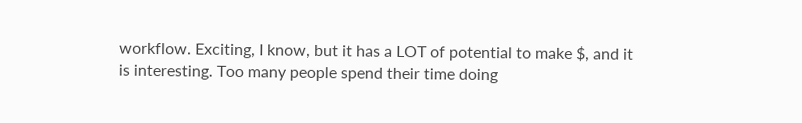workflow. Exciting, I know, but it has a LOT of potential to make $, and it is interesting. Too many people spend their time doing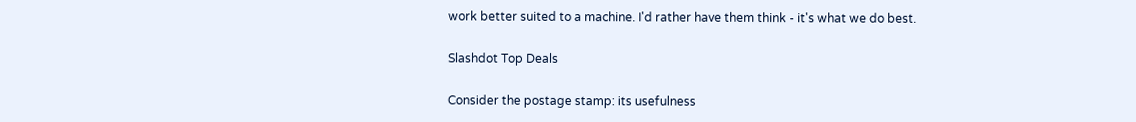work better suited to a machine. I'd rather have them think - it's what we do best.

Slashdot Top Deals

Consider the postage stamp: its usefulness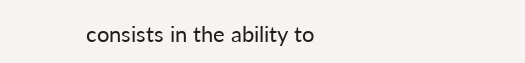consists in the ability to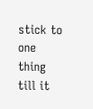stick to one thing till it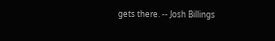gets there. -- Josh Billings